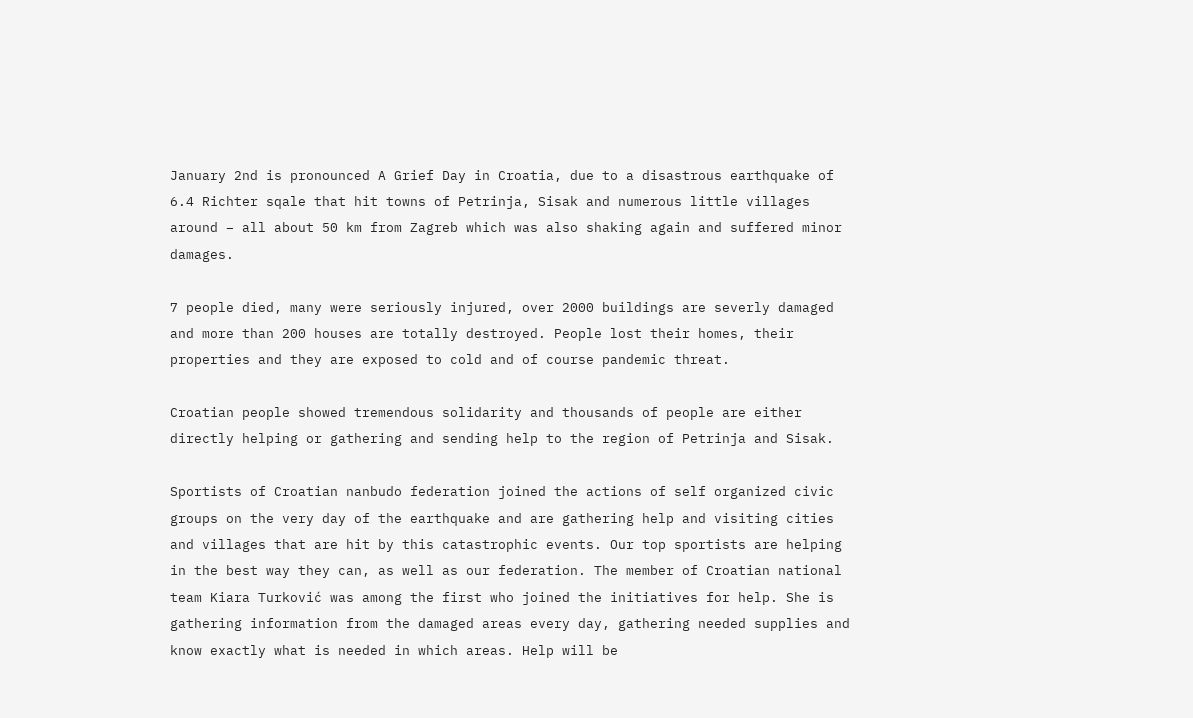January 2nd is pronounced A Grief Day in Croatia, due to a disastrous earthquake of 6.4 Richter sqale that hit towns of Petrinja, Sisak and numerous little villages around – all about 50 km from Zagreb which was also shaking again and suffered minor damages.

7 people died, many were seriously injured, over 2000 buildings are severly damaged and more than 200 houses are totally destroyed. People lost their homes, their properties and they are exposed to cold and of course pandemic threat.

Croatian people showed tremendous solidarity and thousands of people are either directly helping or gathering and sending help to the region of Petrinja and Sisak.

Sportists of Croatian nanbudo federation joined the actions of self organized civic groups on the very day of the earthquake and are gathering help and visiting cities and villages that are hit by this catastrophic events. Our top sportists are helping in the best way they can, as well as our federation. The member of Croatian national team Kiara Turković was among the first who joined the initiatives for help. She is gathering information from the damaged areas every day, gathering needed supplies and know exactly what is needed in which areas. Help will be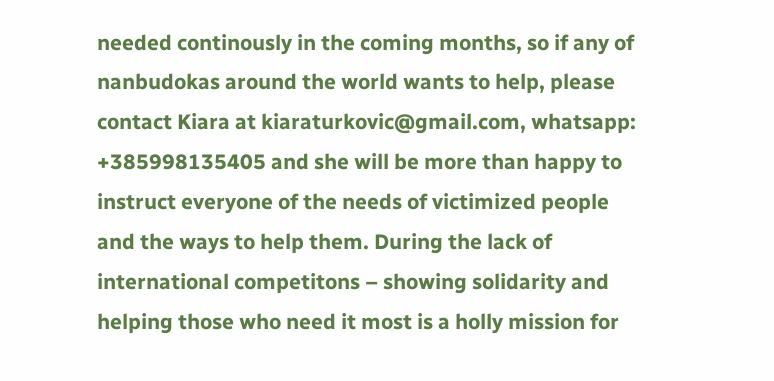needed continously in the coming months, so if any of nanbudokas around the world wants to help, please contact Kiara at kiaraturkovic@gmail.com, whatsapp: +385998135405 and she will be more than happy to instruct everyone of the needs of victimized people and the ways to help them. During the lack of international competitons – showing solidarity and helping those who need it most is a holly mission for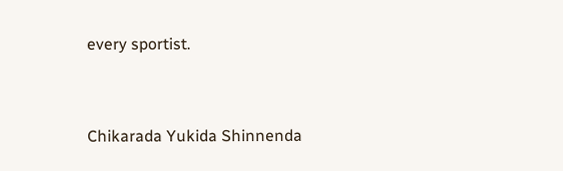every sportist.


Chikarada Yukida Shinnenda